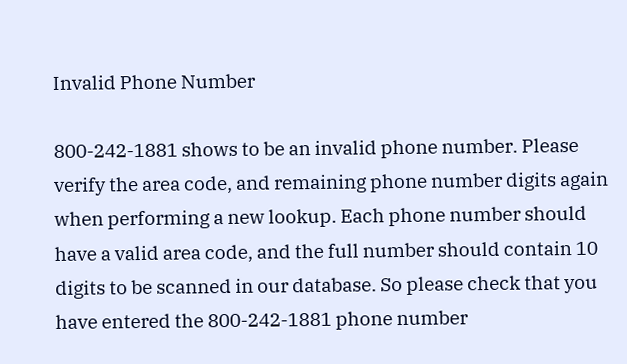Invalid Phone Number

800-242-1881 shows to be an invalid phone number. Please verify the area code, and remaining phone number digits again when performing a new lookup. Each phone number should have a valid area code, and the full number should contain 10 digits to be scanned in our database. So please check that you have entered the 800-242-1881 phone number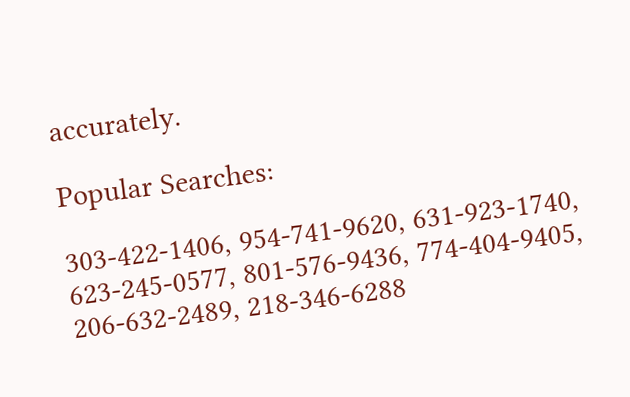accurately.

Popular Searches:

303-422-1406, 954-741-9620, 631-923-1740, 623-245-0577, 801-576-9436, 774-404-9405, 206-632-2489, 218-346-6288